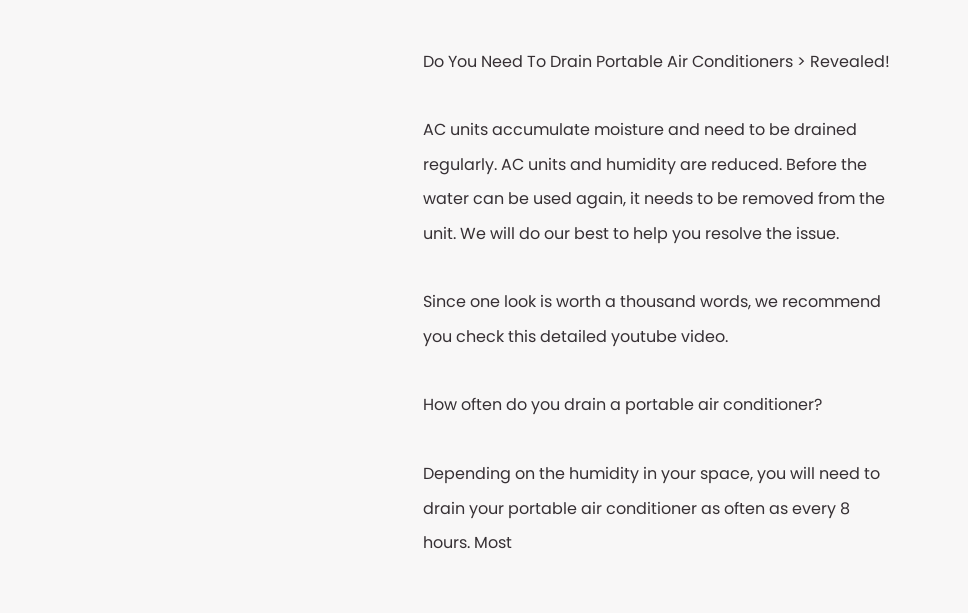Do You Need To Drain Portable Air Conditioners > Revealed!

AC units accumulate moisture and need to be drained regularly. AC units and humidity are reduced. Before the water can be used again, it needs to be removed from the unit. We will do our best to help you resolve the issue.

Since one look is worth a thousand words, we recommend you check this detailed youtube video.

How often do you drain a portable air conditioner?

Depending on the humidity in your space, you will need to drain your portable air conditioner as often as every 8 hours. Most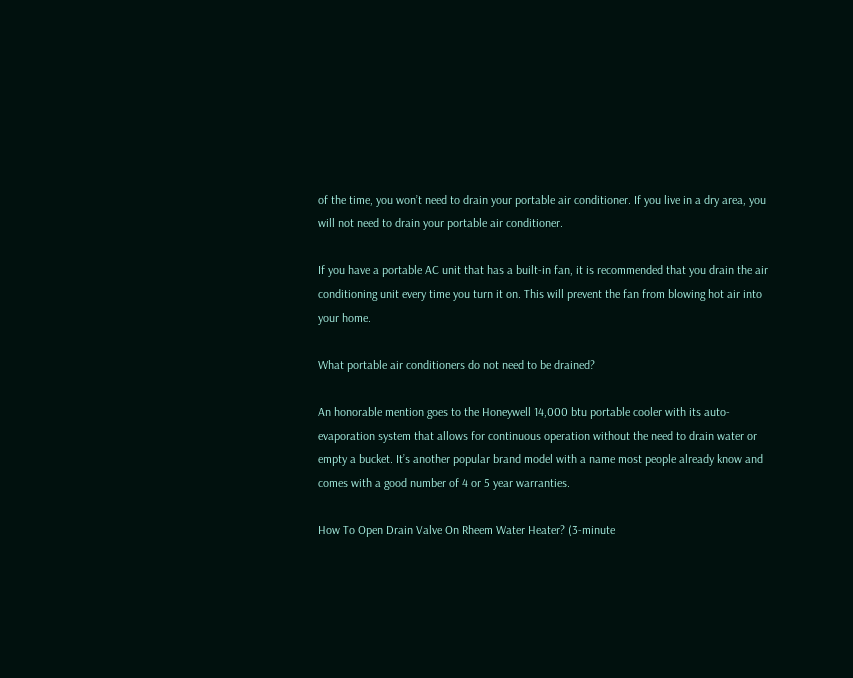of the time, you won’t need to drain your portable air conditioner. If you live in a dry area, you will not need to drain your portable air conditioner.

If you have a portable AC unit that has a built-in fan, it is recommended that you drain the air conditioning unit every time you turn it on. This will prevent the fan from blowing hot air into your home.

What portable air conditioners do not need to be drained?

An honorable mention goes to the Honeywell 14,000 btu portable cooler with its auto-evaporation system that allows for continuous operation without the need to drain water or empty a bucket. It’s another popular brand model with a name most people already know and comes with a good number of 4 or 5 year warranties.

How To Open Drain Valve On Rheem Water Heater? (3-minute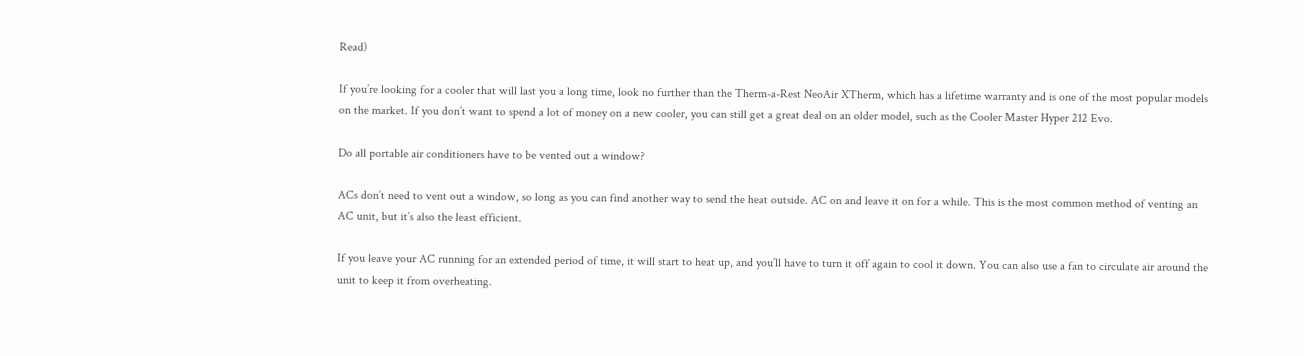Read)

If you’re looking for a cooler that will last you a long time, look no further than the Therm-a-Rest NeoAir XTherm, which has a lifetime warranty and is one of the most popular models on the market. If you don’t want to spend a lot of money on a new cooler, you can still get a great deal on an older model, such as the Cooler Master Hyper 212 Evo.

Do all portable air conditioners have to be vented out a window?

ACs don’t need to vent out a window, so long as you can find another way to send the heat outside. AC on and leave it on for a while. This is the most common method of venting an AC unit, but it’s also the least efficient.

If you leave your AC running for an extended period of time, it will start to heat up, and you’ll have to turn it off again to cool it down. You can also use a fan to circulate air around the unit to keep it from overheating.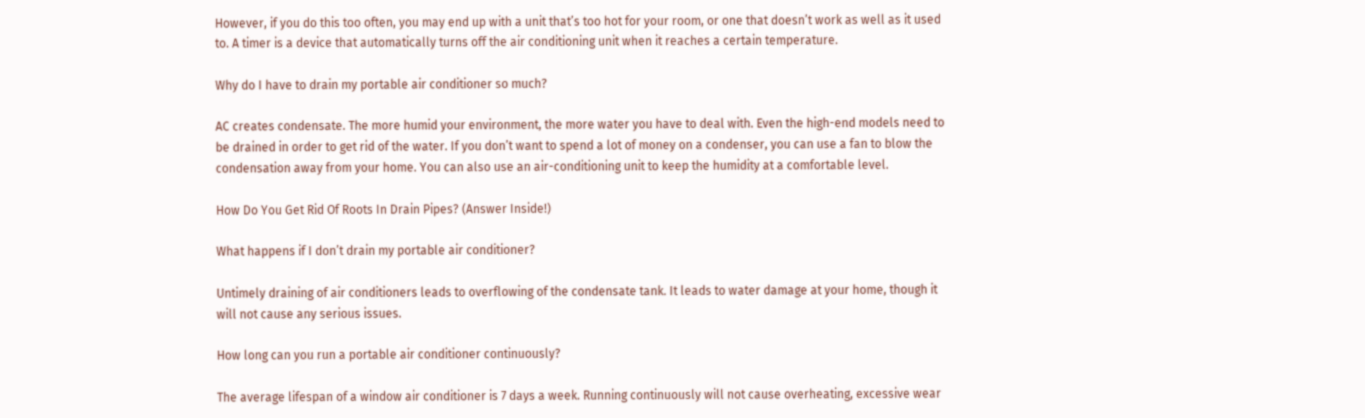However, if you do this too often, you may end up with a unit that’s too hot for your room, or one that doesn’t work as well as it used to. A timer is a device that automatically turns off the air conditioning unit when it reaches a certain temperature.

Why do I have to drain my portable air conditioner so much?

AC creates condensate. The more humid your environment, the more water you have to deal with. Even the high-end models need to be drained in order to get rid of the water. If you don’t want to spend a lot of money on a condenser, you can use a fan to blow the condensation away from your home. You can also use an air-conditioning unit to keep the humidity at a comfortable level.

How Do You Get Rid Of Roots In Drain Pipes? (Answer Inside!)

What happens if I don’t drain my portable air conditioner?

Untimely draining of air conditioners leads to overflowing of the condensate tank. It leads to water damage at your home, though it will not cause any serious issues.

How long can you run a portable air conditioner continuously?

The average lifespan of a window air conditioner is 7 days a week. Running continuously will not cause overheating, excessive wear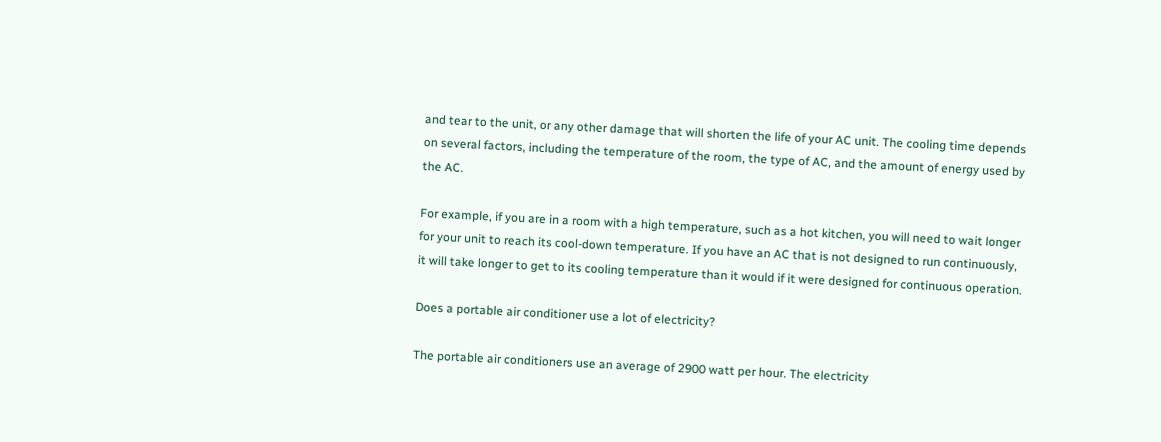and tear to the unit, or any other damage that will shorten the life of your AC unit. The cooling time depends on several factors, including the temperature of the room, the type of AC, and the amount of energy used by the AC.

For example, if you are in a room with a high temperature, such as a hot kitchen, you will need to wait longer for your unit to reach its cool-down temperature. If you have an AC that is not designed to run continuously, it will take longer to get to its cooling temperature than it would if it were designed for continuous operation.

Does a portable air conditioner use a lot of electricity?

The portable air conditioners use an average of 2900 watt per hour. The electricity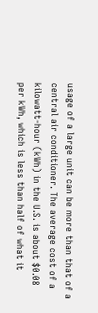usage of a large unit can be more than that of a central air conditioner. The average cost of a kilowatt-hour (kWh) in the U.S. is about $0.08 per kWh, which is less than half of what it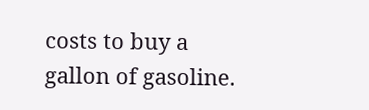costs to buy a gallon of gasoline.